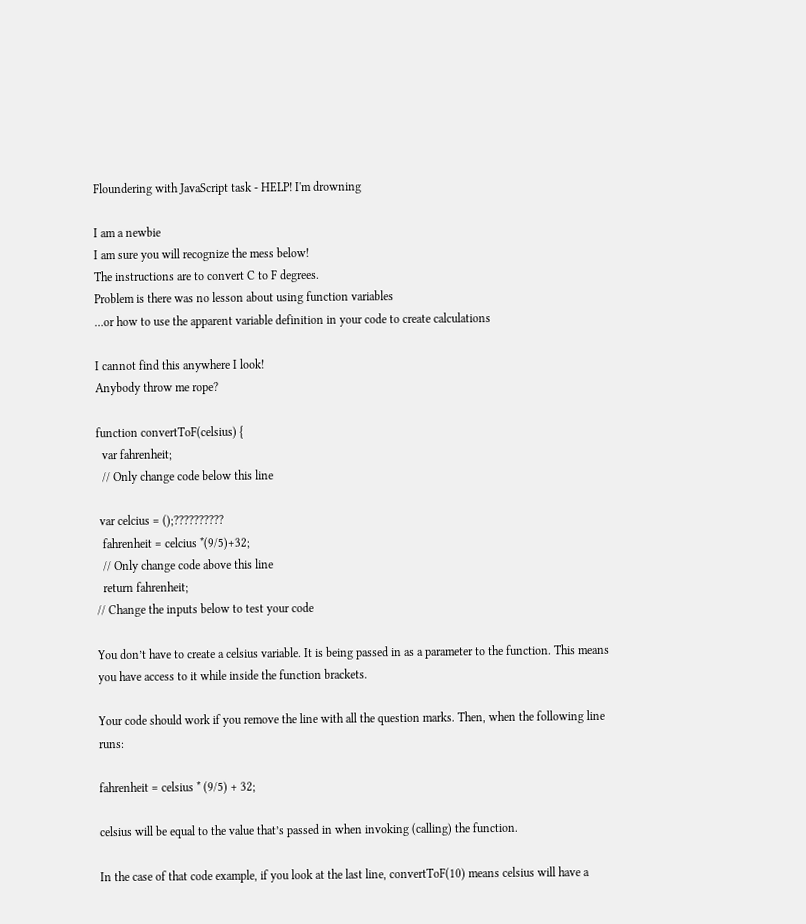Floundering with JavaScript task - HELP! I'm drowning

I am a newbie
I am sure you will recognize the mess below!
The instructions are to convert C to F degrees.
Problem is there was no lesson about using function variables
…or how to use the apparent variable definition in your code to create calculations

I cannot find this anywhere I look!
Anybody throw me rope?

function convertToF(celsius) {
  var fahrenheit;
  // Only change code below this line

 var celcius = ();??????????
  fahrenheit = celcius *(9/5)+32;
  // Only change code above this line
  return fahrenheit;
// Change the inputs below to test your code

You don’t have to create a celsius variable. It is being passed in as a parameter to the function. This means you have access to it while inside the function brackets.

Your code should work if you remove the line with all the question marks. Then, when the following line runs:

fahrenheit = celsius * (9/5) + 32;

celsius will be equal to the value that’s passed in when invoking (calling) the function.

In the case of that code example, if you look at the last line, convertToF(10) means celsius will have a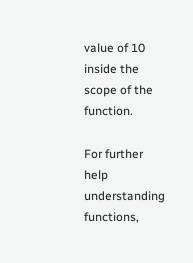value of 10 inside the scope of the function.

For further help understanding functions,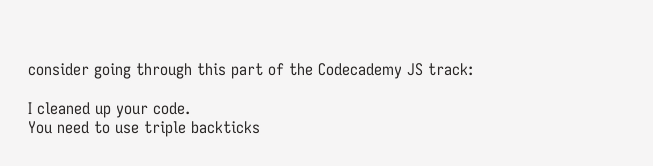consider going through this part of the Codecademy JS track:

I cleaned up your code.
You need to use triple backticks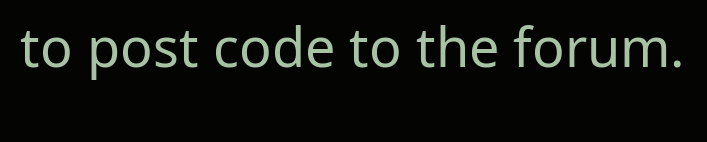to post code to the forum.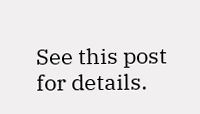See this post for details.